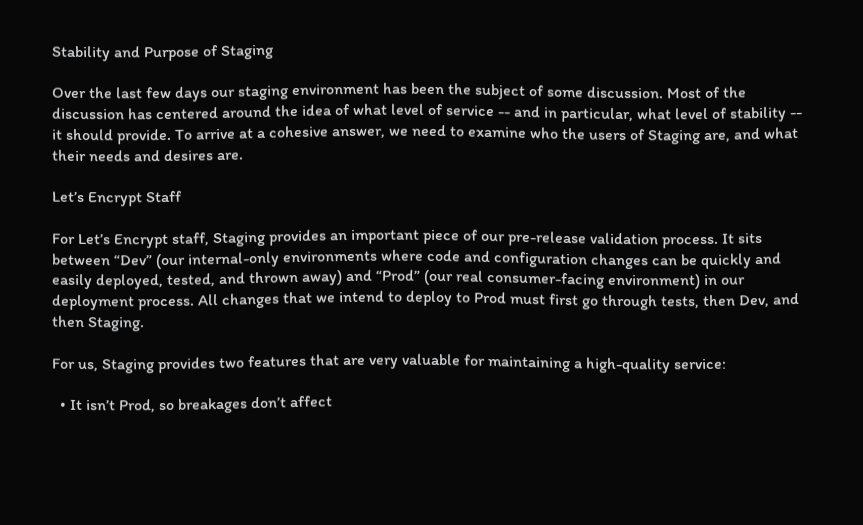Stability and Purpose of Staging

Over the last few days our staging environment has been the subject of some discussion. Most of the discussion has centered around the idea of what level of service -- and in particular, what level of stability -- it should provide. To arrive at a cohesive answer, we need to examine who the users of Staging are, and what their needs and desires are.

Let’s Encrypt Staff

For Let’s Encrypt staff, Staging provides an important piece of our pre-release validation process. It sits between “Dev” (our internal-only environments where code and configuration changes can be quickly and easily deployed, tested, and thrown away) and “Prod” (our real consumer-facing environment) in our deployment process. All changes that we intend to deploy to Prod must first go through tests, then Dev, and then Staging.

For us, Staging provides two features that are very valuable for maintaining a high-quality service:

  • It isn’t Prod, so breakages don’t affect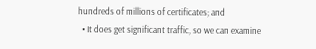hundreds of millions of certificates; and
  • It does get significant traffic, so we can examine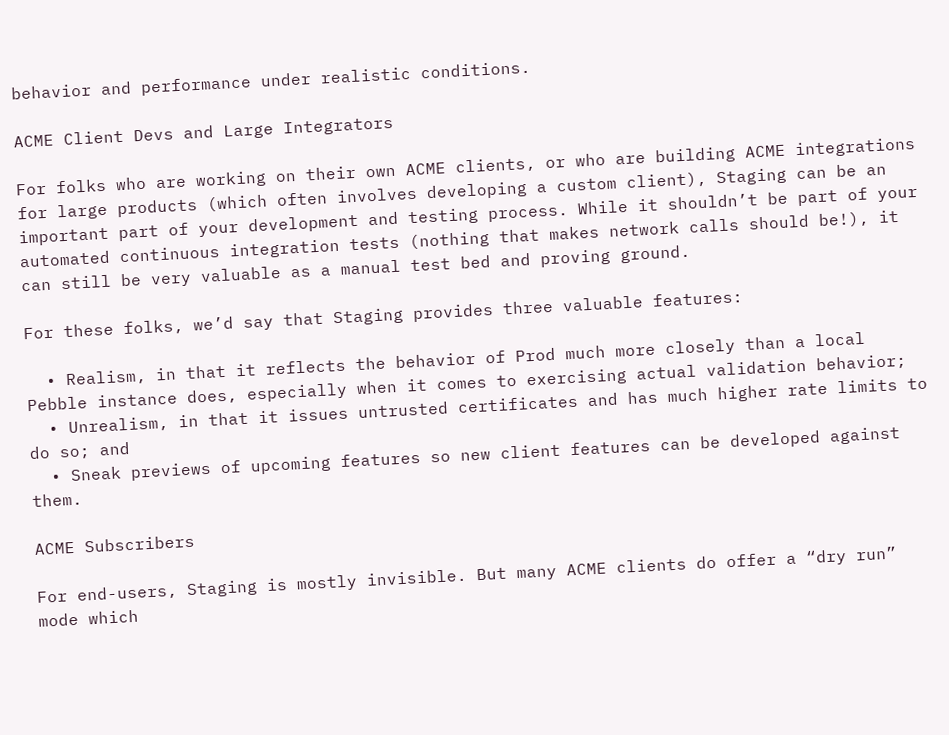behavior and performance under realistic conditions.

ACME Client Devs and Large Integrators

For folks who are working on their own ACME clients, or who are building ACME integrations for large products (which often involves developing a custom client), Staging can be an important part of your development and testing process. While it shouldn’t be part of your automated continuous integration tests (nothing that makes network calls should be!), it can still be very valuable as a manual test bed and proving ground.

For these folks, we’d say that Staging provides three valuable features:

  • Realism, in that it reflects the behavior of Prod much more closely than a local Pebble instance does, especially when it comes to exercising actual validation behavior;
  • Unrealism, in that it issues untrusted certificates and has much higher rate limits to do so; and
  • Sneak previews of upcoming features so new client features can be developed against them.

ACME Subscribers

For end-users, Staging is mostly invisible. But many ACME clients do offer a “dry run” mode which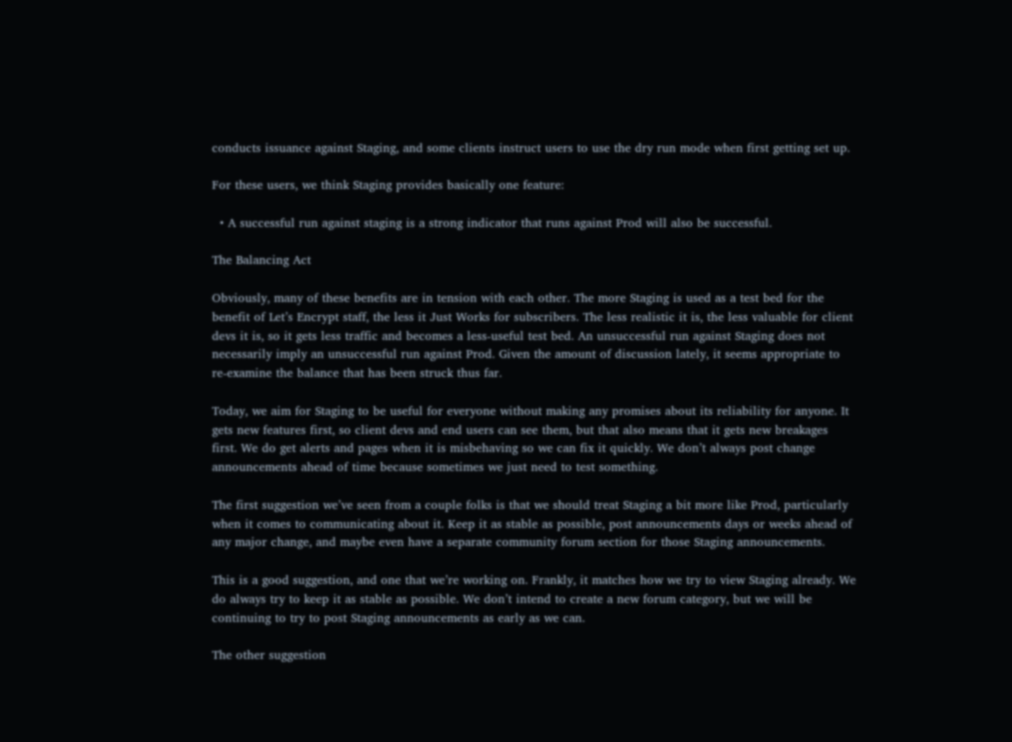conducts issuance against Staging, and some clients instruct users to use the dry run mode when first getting set up.

For these users, we think Staging provides basically one feature:

  • A successful run against staging is a strong indicator that runs against Prod will also be successful.

The Balancing Act

Obviously, many of these benefits are in tension with each other. The more Staging is used as a test bed for the benefit of Let’s Encrypt staff, the less it Just Works for subscribers. The less realistic it is, the less valuable for client devs it is, so it gets less traffic and becomes a less-useful test bed. An unsuccessful run against Staging does not necessarily imply an unsuccessful run against Prod. Given the amount of discussion lately, it seems appropriate to re-examine the balance that has been struck thus far.

Today, we aim for Staging to be useful for everyone without making any promises about its reliability for anyone. It gets new features first, so client devs and end users can see them, but that also means that it gets new breakages first. We do get alerts and pages when it is misbehaving so we can fix it quickly. We don’t always post change announcements ahead of time because sometimes we just need to test something.

The first suggestion we’ve seen from a couple folks is that we should treat Staging a bit more like Prod, particularly when it comes to communicating about it. Keep it as stable as possible, post announcements days or weeks ahead of any major change, and maybe even have a separate community forum section for those Staging announcements.

This is a good suggestion, and one that we’re working on. Frankly, it matches how we try to view Staging already. We do always try to keep it as stable as possible. We don’t intend to create a new forum category, but we will be continuing to try to post Staging announcements as early as we can.

The other suggestion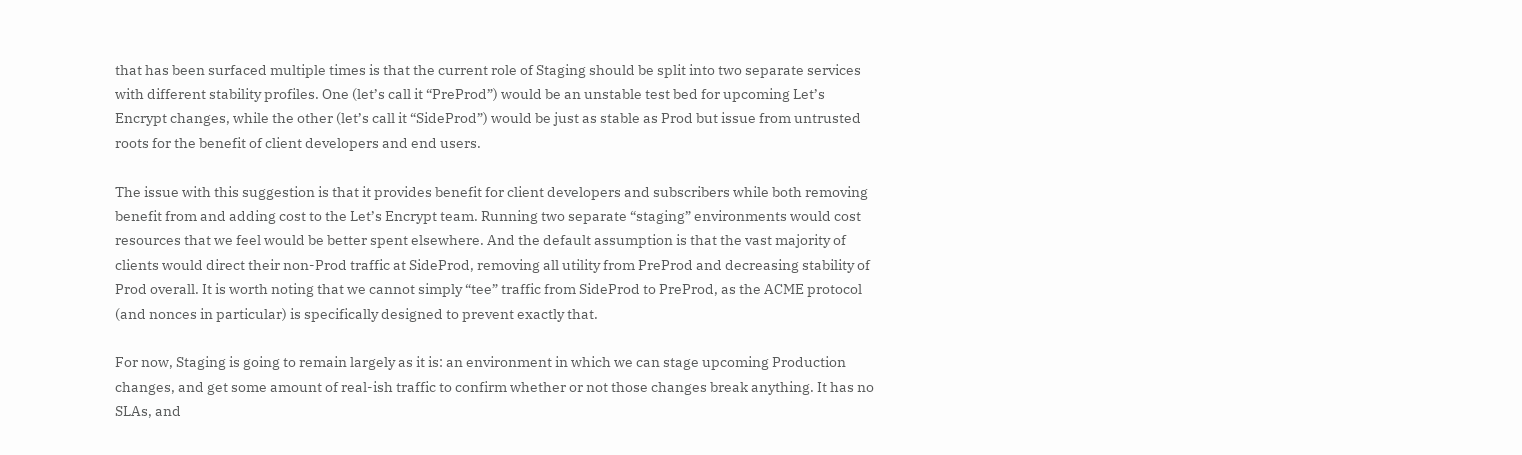that has been surfaced multiple times is that the current role of Staging should be split into two separate services with different stability profiles. One (let’s call it “PreProd”) would be an unstable test bed for upcoming Let’s Encrypt changes, while the other (let’s call it “SideProd”) would be just as stable as Prod but issue from untrusted roots for the benefit of client developers and end users.

The issue with this suggestion is that it provides benefit for client developers and subscribers while both removing benefit from and adding cost to the Let’s Encrypt team. Running two separate “staging” environments would cost resources that we feel would be better spent elsewhere. And the default assumption is that the vast majority of clients would direct their non-Prod traffic at SideProd, removing all utility from PreProd and decreasing stability of Prod overall. It is worth noting that we cannot simply “tee” traffic from SideProd to PreProd, as the ACME protocol (and nonces in particular) is specifically designed to prevent exactly that.

For now, Staging is going to remain largely as it is: an environment in which we can stage upcoming Production changes, and get some amount of real-ish traffic to confirm whether or not those changes break anything. It has no SLAs, and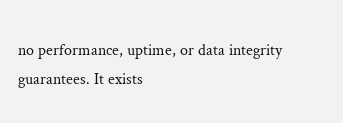no performance, uptime, or data integrity guarantees. It exists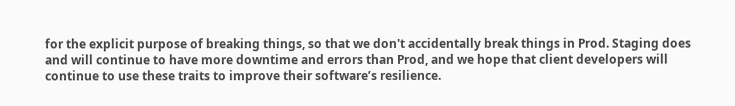for the explicit purpose of breaking things, so that we don't accidentally break things in Prod. Staging does and will continue to have more downtime and errors than Prod, and we hope that client developers will continue to use these traits to improve their software’s resilience.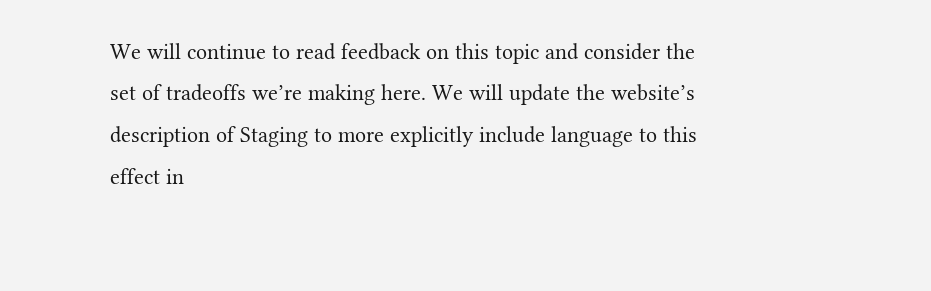We will continue to read feedback on this topic and consider the set of tradeoffs we’re making here. We will update the website’s description of Staging to more explicitly include language to this effect in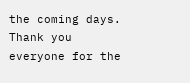the coming days. Thank you everyone for the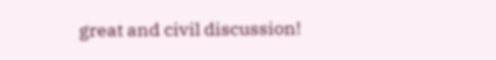great and civil discussion!